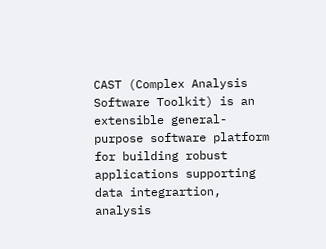CAST (Complex Analysis Software Toolkit) is an extensible general-purpose software platform for building robust applications supporting data integrartion, analysis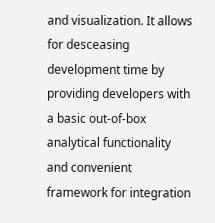and visualization. It allows for desceasing development time by providing developers with a basic out-of-box analytical functionality and convenient framework for integration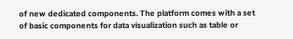of new dedicated components. The platform comes with a set of basic components for data visualization such as table or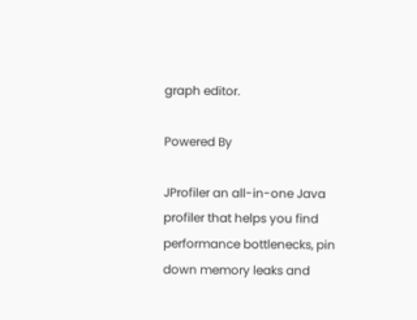graph editor.

Powered By

JProfiler an all-in-one Java profiler that helps you find performance bottlenecks, pin down memory leaks and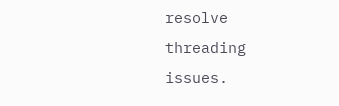resolve threading issues.